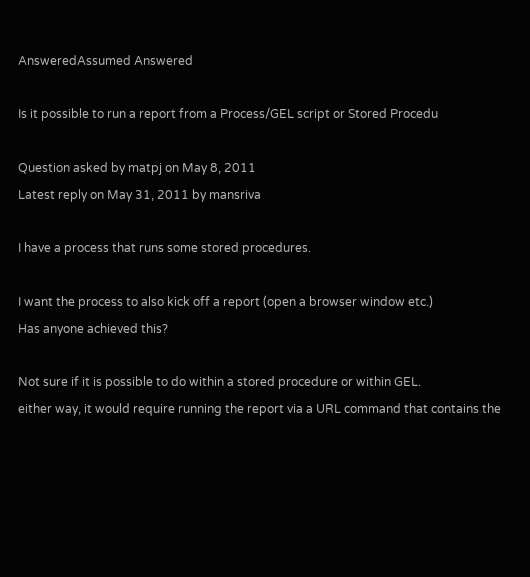AnsweredAssumed Answered

Is it possible to run a report from a Process/GEL script or Stored Procedu

Question asked by matpj on May 8, 2011
Latest reply on May 31, 2011 by mansriva

I have a process that runs some stored procedures.

I want the process to also kick off a report (open a browser window etc.)
Has anyone achieved this?

Not sure if it is possible to do within a stored procedure or within GEL.
either way, it would require running the report via a URL command that contains the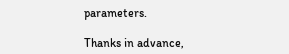parameters.

Thanks in advance,